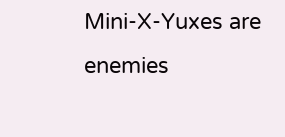Mini-X-Yuxes are enemies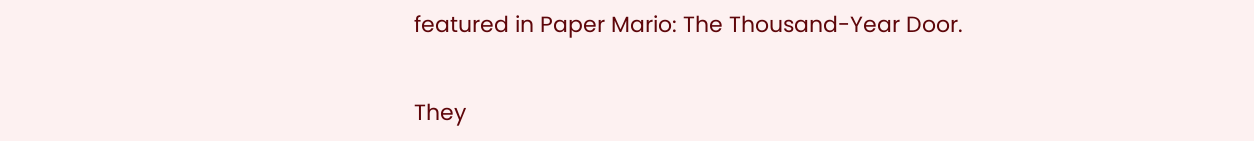featured in Paper Mario: The Thousand-Year Door.


They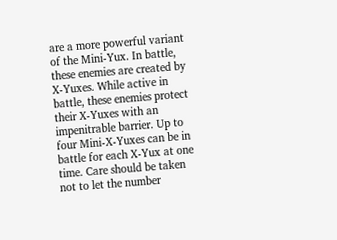are a more powerful variant of the Mini-Yux. In battle, these enemies are created by X-Yuxes. While active in battle, these enemies protect their X-Yuxes with an impenitrable barrier. Up to four Mini-X-Yuxes can be in battle for each X-Yux at one time. Care should be taken not to let the number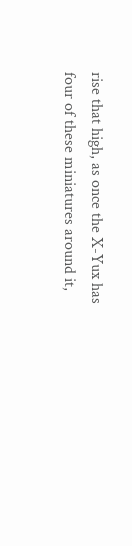rise that high, as once the X-Yux has four of these miniatures around it,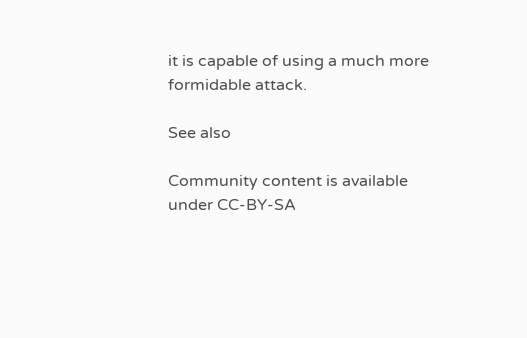it is capable of using a much more formidable attack.

See also

Community content is available under CC-BY-SA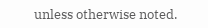unless otherwise noted.